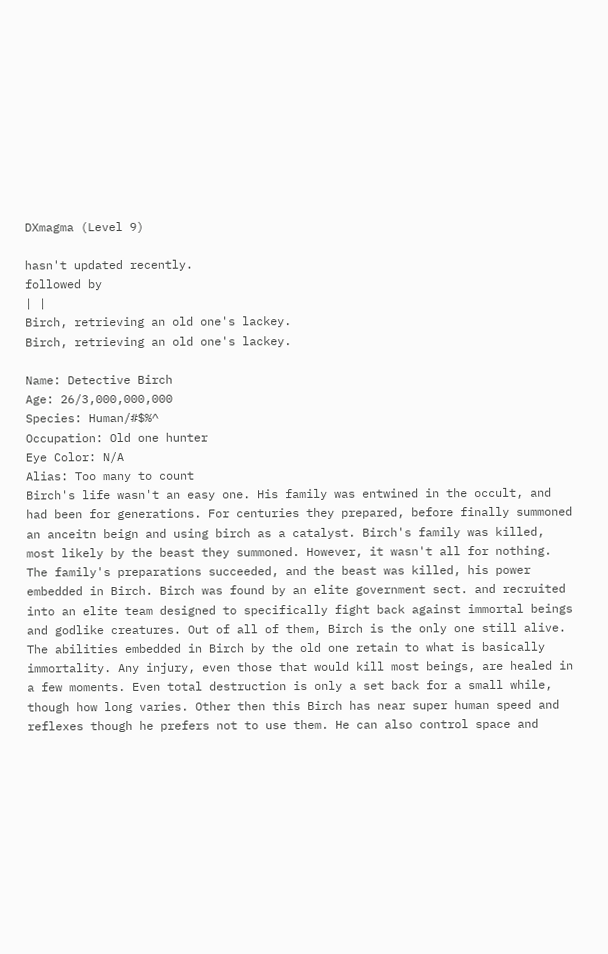DXmagma (Level 9)

hasn't updated recently.
followed by
| |
Birch, retrieving an old one's lackey.
Birch, retrieving an old one's lackey.

Name: Detective Birch
Age: 26/3,000,000,000
Species: Human/#$%^
Occupation: Old one hunter
Eye Color: N/A
Alias: Too many to count
Birch's life wasn't an easy one. His family was entwined in the occult, and had been for generations. For centuries they prepared, before finally summoned an anceitn beign and using birch as a catalyst. Birch's family was killed, most likely by the beast they summoned. However, it wasn't all for nothing. The family's preparations succeeded, and the beast was killed, his power embedded in Birch. Birch was found by an elite government sect. and recruited into an elite team designed to specifically fight back against immortal beings and godlike creatures. Out of all of them, Birch is the only one still alive.
The abilities embedded in Birch by the old one retain to what is basically immortality. Any injury, even those that would kill most beings, are healed in a few moments. Even total destruction is only a set back for a small while, though how long varies. Other then this Birch has near super human speed and reflexes though he prefers not to use them. He can also control space and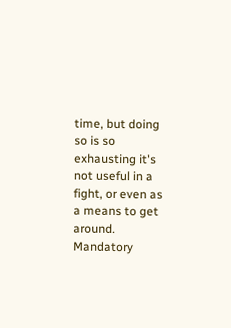time, but doing so is so exhausting it's not useful in a fight, or even as a means to get around.
Mandatory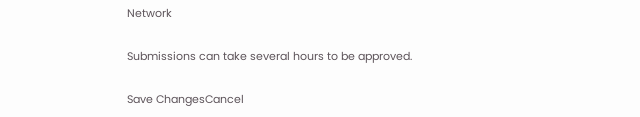Network

Submissions can take several hours to be approved.

Save ChangesCancel